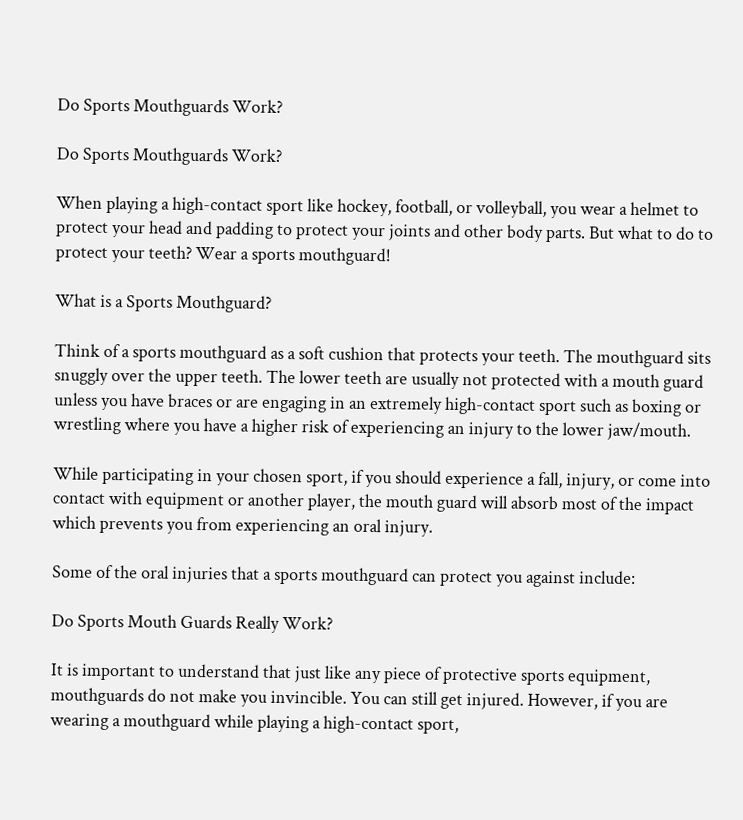Do Sports Mouthguards Work?

Do Sports Mouthguards Work?

When playing a high-contact sport like hockey, football, or volleyball, you wear a helmet to protect your head and padding to protect your joints and other body parts. But what to do to protect your teeth? Wear a sports mouthguard!

What is a Sports Mouthguard?

Think of a sports mouthguard as a soft cushion that protects your teeth. The mouthguard sits snuggly over the upper teeth. The lower teeth are usually not protected with a mouth guard unless you have braces or are engaging in an extremely high-contact sport such as boxing or wrestling where you have a higher risk of experiencing an injury to the lower jaw/mouth.

While participating in your chosen sport, if you should experience a fall, injury, or come into contact with equipment or another player, the mouth guard will absorb most of the impact which prevents you from experiencing an oral injury.

Some of the oral injuries that a sports mouthguard can protect you against include:

Do Sports Mouth Guards Really Work?

It is important to understand that just like any piece of protective sports equipment, mouthguards do not make you invincible. You can still get injured. However, if you are wearing a mouthguard while playing a high-contact sport,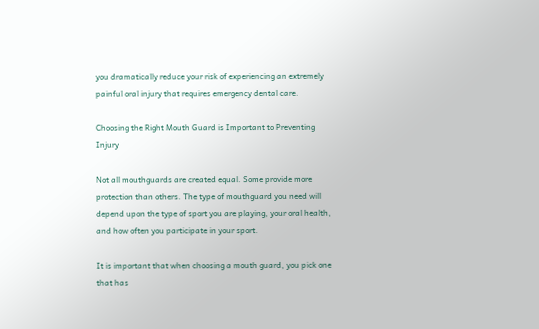you dramatically reduce your risk of experiencing an extremely painful oral injury that requires emergency dental care.

Choosing the Right Mouth Guard is Important to Preventing Injury

Not all mouthguards are created equal. Some provide more protection than others. The type of mouthguard you need will depend upon the type of sport you are playing, your oral health, and how often you participate in your sport.

It is important that when choosing a mouth guard, you pick one that has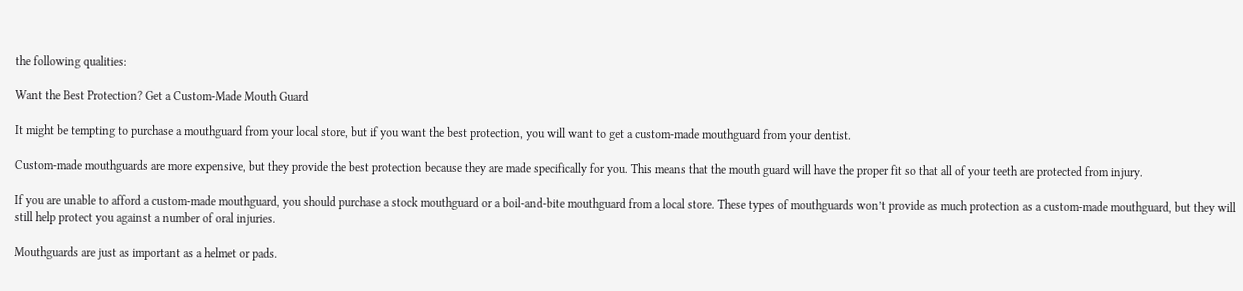the following qualities:

Want the Best Protection? Get a Custom-Made Mouth Guard

It might be tempting to purchase a mouthguard from your local store, but if you want the best protection, you will want to get a custom-made mouthguard from your dentist.

Custom-made mouthguards are more expensive, but they provide the best protection because they are made specifically for you. This means that the mouth guard will have the proper fit so that all of your teeth are protected from injury.

If you are unable to afford a custom-made mouthguard, you should purchase a stock mouthguard or a boil-and-bite mouthguard from a local store. These types of mouthguards won’t provide as much protection as a custom-made mouthguard, but they will still help protect you against a number of oral injuries.

Mouthguards are just as important as a helmet or pads.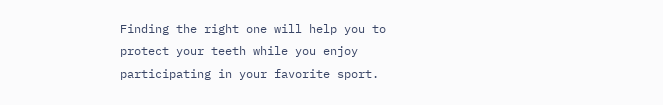Finding the right one will help you to protect your teeth while you enjoy participating in your favorite sport.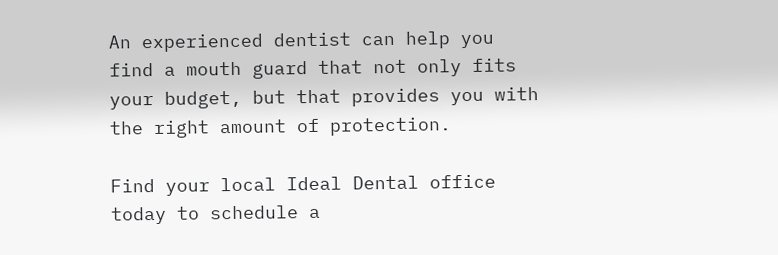An experienced dentist can help you find a mouth guard that not only fits your budget, but that provides you with the right amount of protection.

Find your local Ideal Dental office today to schedule a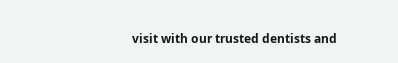visit with our trusted dentists and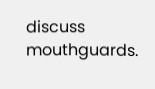discuss mouthguards.